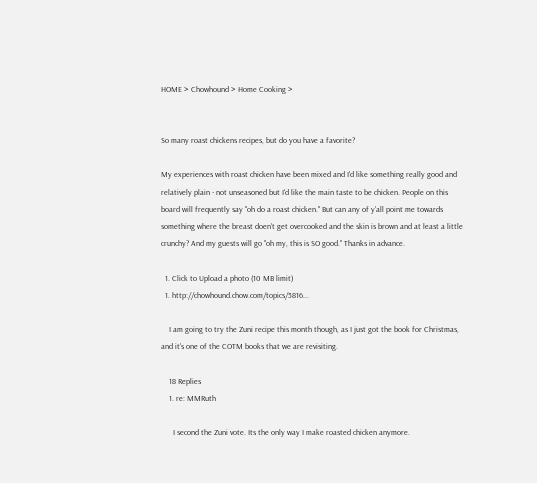HOME > Chowhound > Home Cooking >


So many roast chickens recipes, but do you have a favorite?

My experiences with roast chicken have been mixed and I'd like something really good and relatively plain - not unseasoned but I'd like the main taste to be chicken. People on this board will frequently say "oh do a roast chicken." But can any of y'all point me towards something where the breast doen't get overcooked and the skin is brown and at least a little crunchy? And my guests will go "oh my, this is SO good." Thanks in advance.

  1. Click to Upload a photo (10 MB limit)
  1. http://chowhound.chow.com/topics/5816...

    I am going to try the Zuni recipe this month though, as I just got the book for Christmas, and it's one of the COTM books that we are revisiting.

    18 Replies
    1. re: MMRuth

      I second the Zuni vote. Its the only way I make roasted chicken anymore.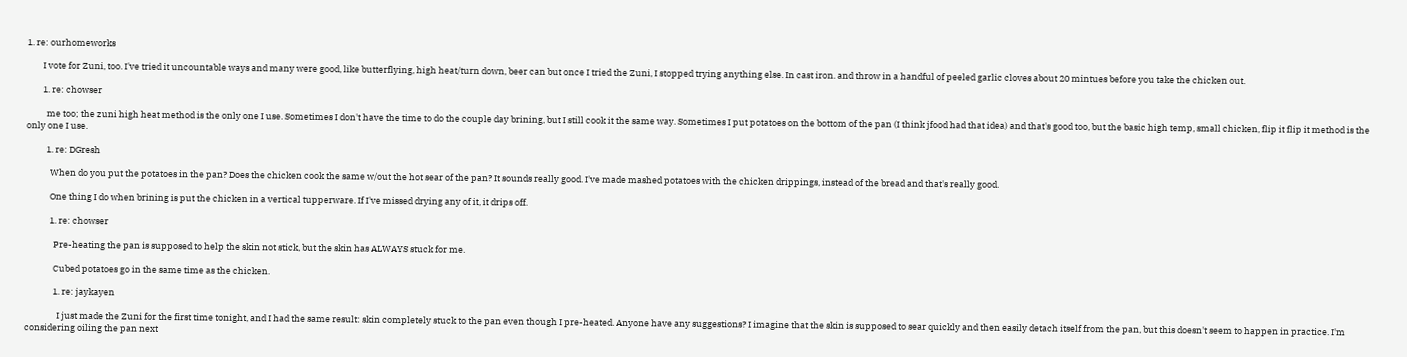1. re: ourhomeworks

        I vote for Zuni, too. I've tried it uncountable ways and many were good, like butterflying, high heat/turn down, beer can but once I tried the Zuni, I stopped trying anything else. In cast iron. and throw in a handful of peeled garlic cloves about 20 mintues before you take the chicken out.

        1. re: chowser

          me too; the zuni high heat method is the only one I use. Sometimes I don't have the time to do the couple day brining, but I still cook it the same way. Sometimes I put potatoes on the bottom of the pan (I think jfood had that idea) and that's good too, but the basic high temp, small chicken, flip it flip it method is the only one I use.

          1. re: DGresh

            When do you put the potatoes in the pan? Does the chicken cook the same w/out the hot sear of the pan? It sounds really good. I've made mashed potatoes with the chicken drippings, instead of the bread and that's really good.

            One thing I do when brining is put the chicken in a vertical tupperware. If I've missed drying any of it, it drips off.

            1. re: chowser

              Pre-heating the pan is supposed to help the skin not stick, but the skin has ALWAYS stuck for me.

              Cubed potatoes go in the same time as the chicken.

              1. re: jaykayen

                I just made the Zuni for the first time tonight, and I had the same result: skin completely stuck to the pan even though I pre-heated. Anyone have any suggestions? I imagine that the skin is supposed to sear quickly and then easily detach itself from the pan, but this doesn't seem to happen in practice. I'm considering oiling the pan next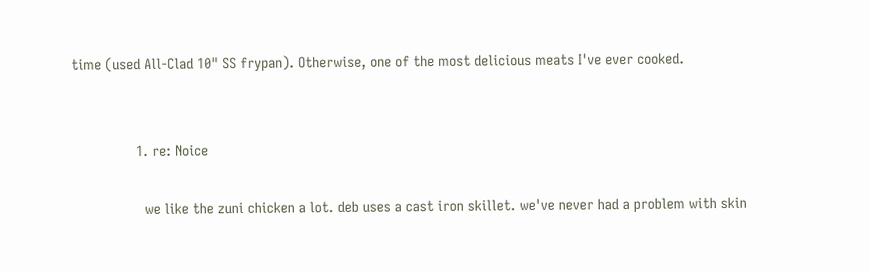time (used All-Clad 10" SS frypan). Otherwise, one of the most delicious meats I've ever cooked.


                1. re: Noice

                  we like the zuni chicken a lot. deb uses a cast iron skillet. we've never had a problem with skin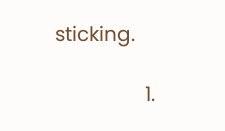sticking.

                  1.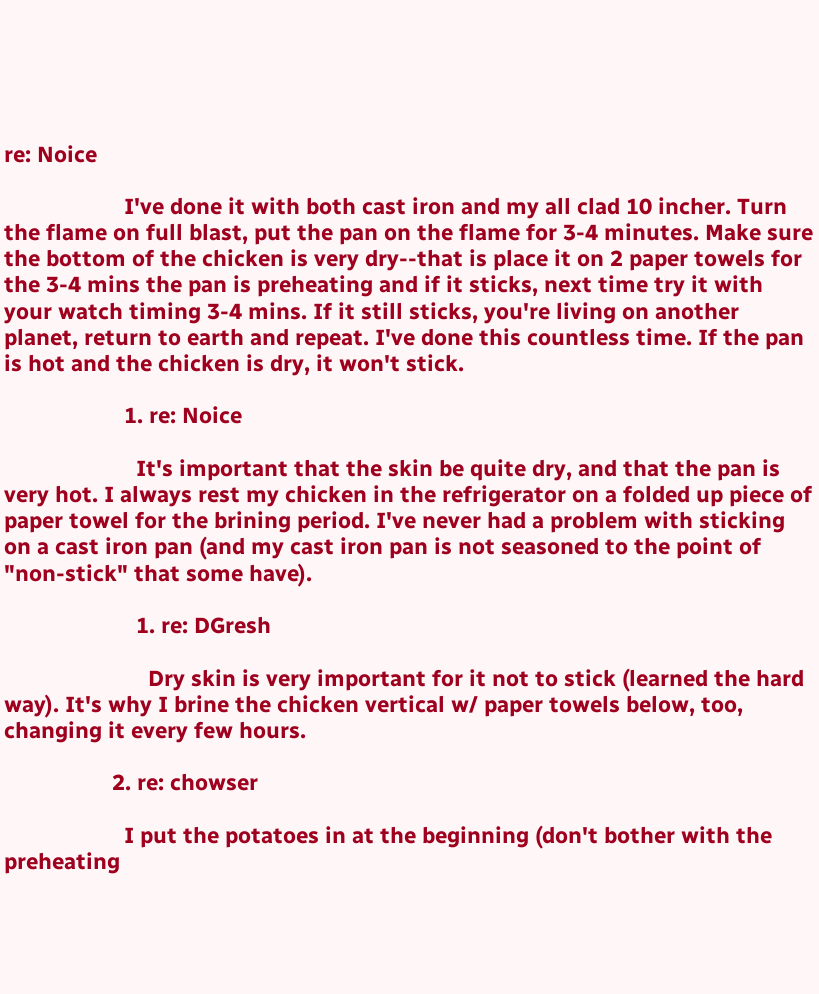re: Noice

                    I've done it with both cast iron and my all clad 10 incher. Turn the flame on full blast, put the pan on the flame for 3-4 minutes. Make sure the bottom of the chicken is very dry--that is place it on 2 paper towels for the 3-4 mins the pan is preheating and if it sticks, next time try it with your watch timing 3-4 mins. If it still sticks, you're living on another planet, return to earth and repeat. I've done this countless time. If the pan is hot and the chicken is dry, it won't stick.

                    1. re: Noice

                      It's important that the skin be quite dry, and that the pan is very hot. I always rest my chicken in the refrigerator on a folded up piece of paper towel for the brining period. I've never had a problem with sticking on a cast iron pan (and my cast iron pan is not seasoned to the point of "non-stick" that some have).

                      1. re: DGresh

                        Dry skin is very important for it not to stick (learned the hard way). It's why I brine the chicken vertical w/ paper towels below, too, changing it every few hours.

                  2. re: chowser

                    I put the potatoes in at the beginning (don't bother with the preheating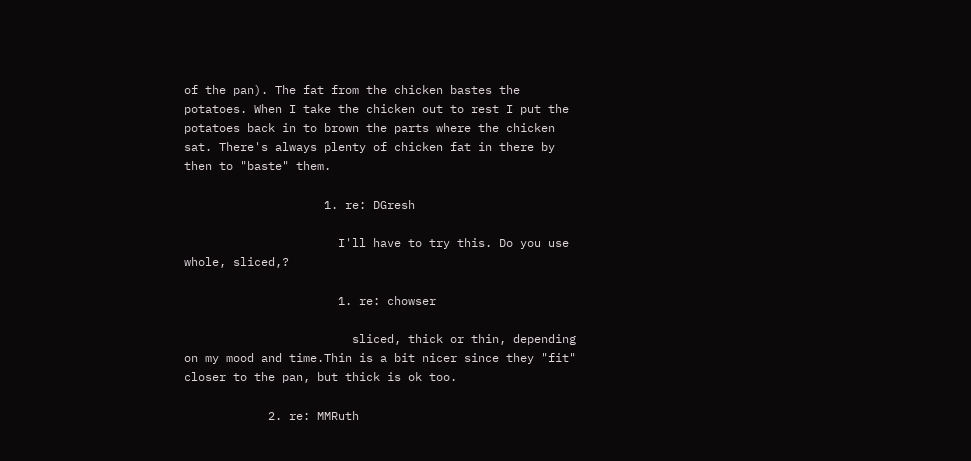of the pan). The fat from the chicken bastes the potatoes. When I take the chicken out to rest I put the potatoes back in to brown the parts where the chicken sat. There's always plenty of chicken fat in there by then to "baste" them.

                    1. re: DGresh

                      I'll have to try this. Do you use whole, sliced,?

                      1. re: chowser

                        sliced, thick or thin, depending on my mood and time.Thin is a bit nicer since they "fit" closer to the pan, but thick is ok too.

            2. re: MMRuth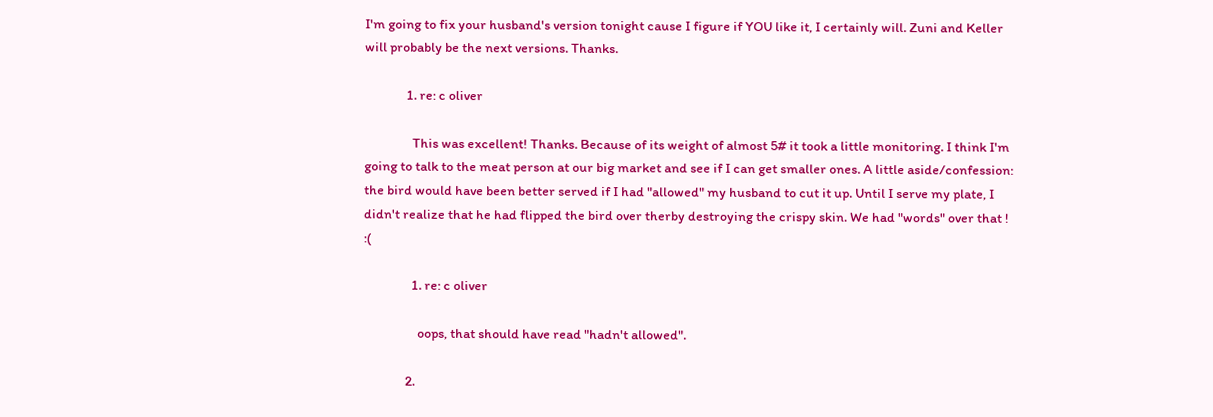I'm going to fix your husband's version tonight cause I figure if YOU like it, I certainly will. Zuni and Keller will probably be the next versions. Thanks.

              1. re: c oliver

                This was excellent! Thanks. Because of its weight of almost 5# it took a little monitoring. I think I'm going to talk to the meat person at our big market and see if I can get smaller ones. A little aside/confession: the bird would have been better served if I had "allowed" my husband to cut it up. Until I serve my plate, I didn't realize that he had flipped the bird over therby destroying the crispy skin. We had "words" over that ! :(

                1. re: c oliver

                  oops, that should have read "hadn't allowed".

              2.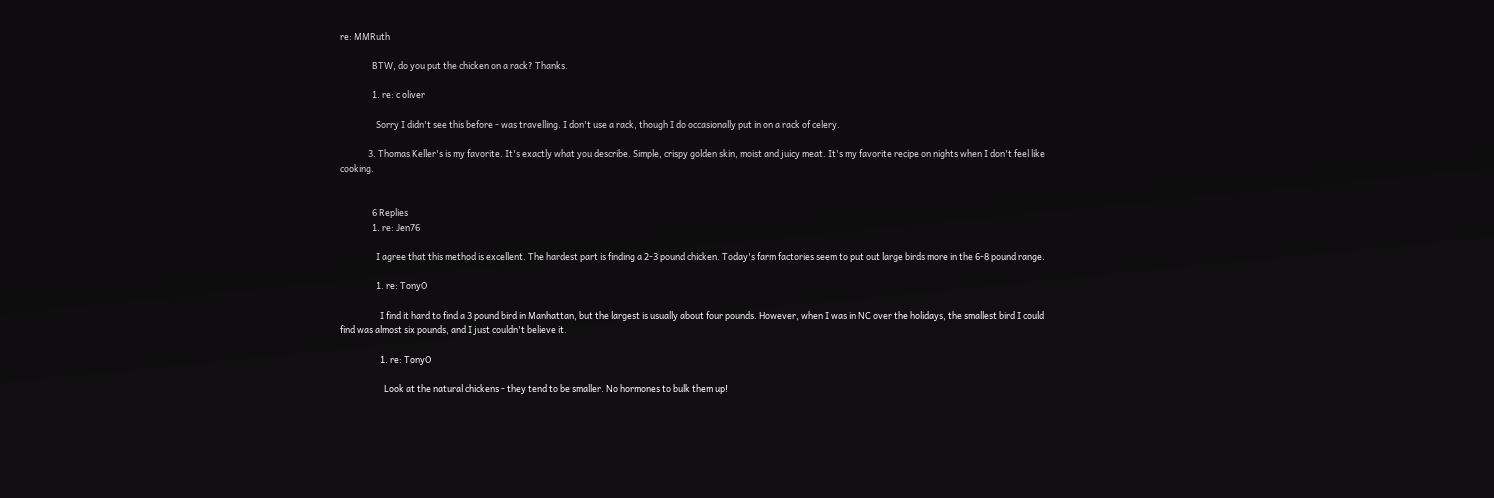re: MMRuth

                BTW, do you put the chicken on a rack? Thanks.

                1. re: c oliver

                  Sorry I didn't see this before - was travelling. I don't use a rack, though I do occasionally put in on a rack of celery.

              3. Thomas Keller's is my favorite. It's exactly what you describe. Simple, crispy golden skin, moist and juicy meat. It's my favorite recipe on nights when I don't feel like cooking.


                6 Replies
                1. re: Jen76

                  I agree that this method is excellent. The hardest part is finding a 2-3 pound chicken. Today's farm factories seem to put out large birds more in the 6-8 pound range.

                  1. re: TonyO

                    I find it hard to find a 3 pound bird in Manhattan, but the largest is usually about four pounds. However, when I was in NC over the holidays, the smallest bird I could find was almost six pounds, and I just couldn't believe it.

                    1. re: TonyO

                      Look at the natural chickens - they tend to be smaller. No hormones to bulk them up!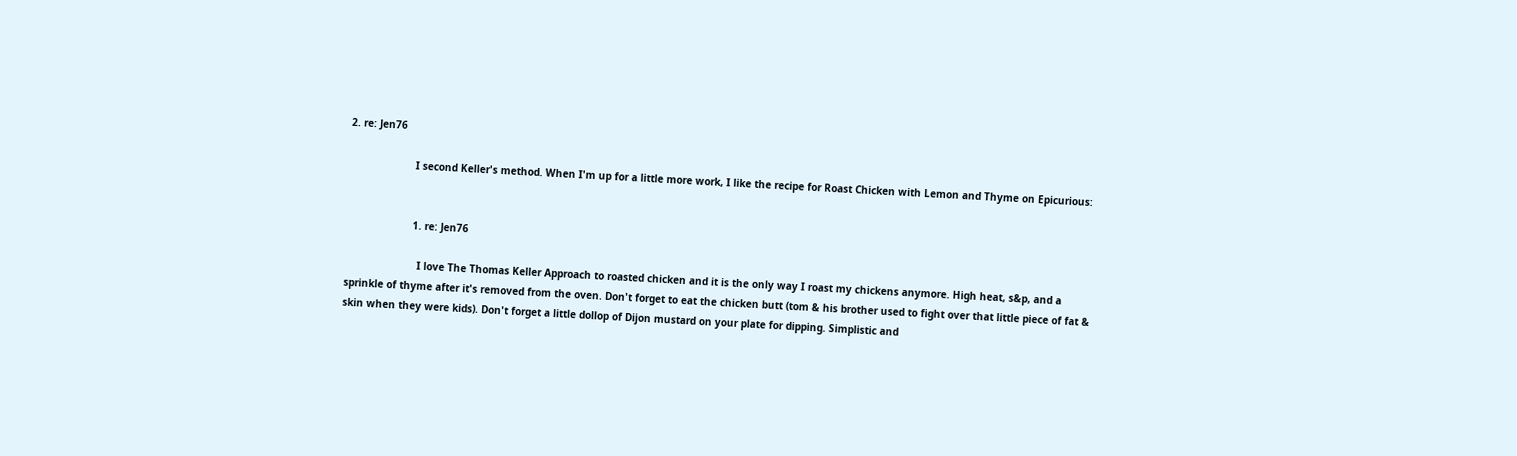2. re: Jen76

                      I second Keller's method. When I'm up for a little more work, I like the recipe for Roast Chicken with Lemon and Thyme on Epicurious:


                      1. re: Jen76

                        I love The Thomas Keller Approach to roasted chicken and it is the only way I roast my chickens anymore. High heat, s&p, and a sprinkle of thyme after it's removed from the oven. Don't forget to eat the chicken butt (tom & his brother used to fight over that little piece of fat & skin when they were kids). Don't forget a little dollop of Dijon mustard on your plate for dipping. Simplistic and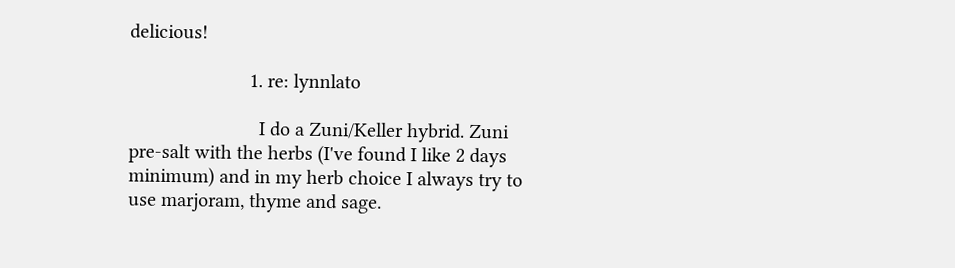delicious!

                        1. re: lynnlato

                          I do a Zuni/Keller hybrid. Zuni pre-salt with the herbs (I've found I like 2 days minimum) and in my herb choice I always try to use marjoram, thyme and sage.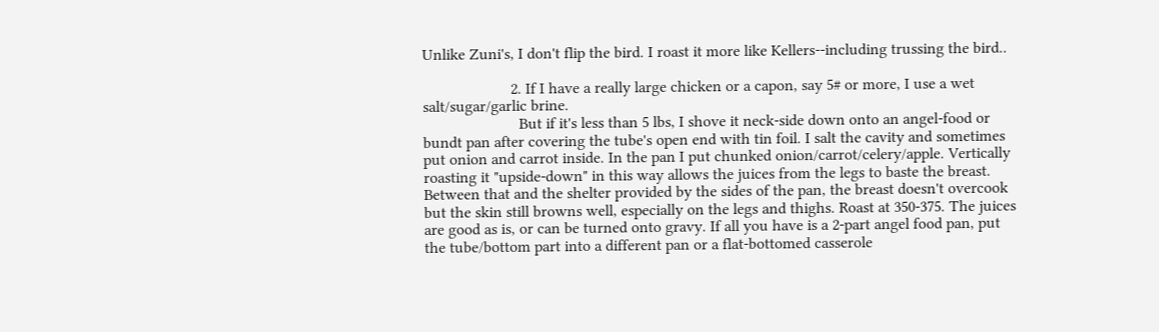Unlike Zuni's, I don't flip the bird. I roast it more like Kellers--including trussing the bird..

                      2. If I have a really large chicken or a capon, say 5# or more, I use a wet salt/sugar/garlic brine.
                        But if it's less than 5 lbs, I shove it neck-side down onto an angel-food or bundt pan after covering the tube's open end with tin foil. I salt the cavity and sometimes put onion and carrot inside. In the pan I put chunked onion/carrot/celery/apple. Vertically roasting it "upside-down" in this way allows the juices from the legs to baste the breast. Between that and the shelter provided by the sides of the pan, the breast doesn't overcook but the skin still browns well, especially on the legs and thighs. Roast at 350-375. The juices are good as is, or can be turned onto gravy. If all you have is a 2-part angel food pan, put the tube/bottom part into a different pan or a flat-bottomed casserole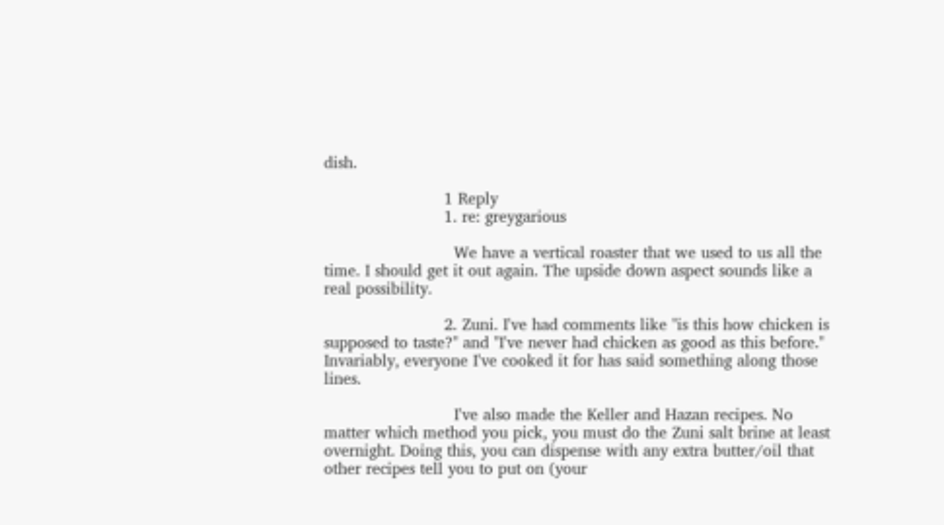dish.

                        1 Reply
                        1. re: greygarious

                          We have a vertical roaster that we used to us all the time. I should get it out again. The upside down aspect sounds like a real possibility.

                        2. Zuni. I've had comments like "is this how chicken is supposed to taste?" and "I've never had chicken as good as this before." Invariably, everyone I've cooked it for has said something along those lines.

                          I've also made the Keller and Hazan recipes. No matter which method you pick, you must do the Zuni salt brine at least overnight. Doing this, you can dispense with any extra butter/oil that other recipes tell you to put on (your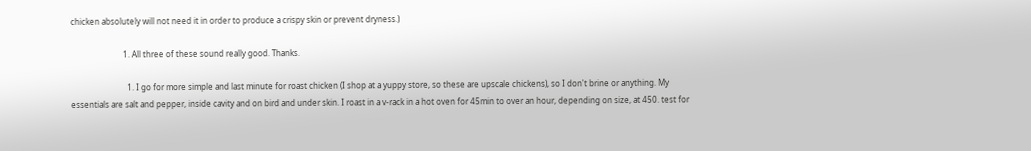chicken absolutely will not need it in order to produce a crispy skin or prevent dryness.)

                          1. All three of these sound really good. Thanks.

                            1. I go for more simple and last minute for roast chicken (I shop at a yuppy store, so these are upscale chickens), so I don't brine or anything. My essentials are salt and pepper, inside cavity and on bird and under skin. I roast in a v-rack in a hot oven for 45min to over an hour, depending on size, at 450. test for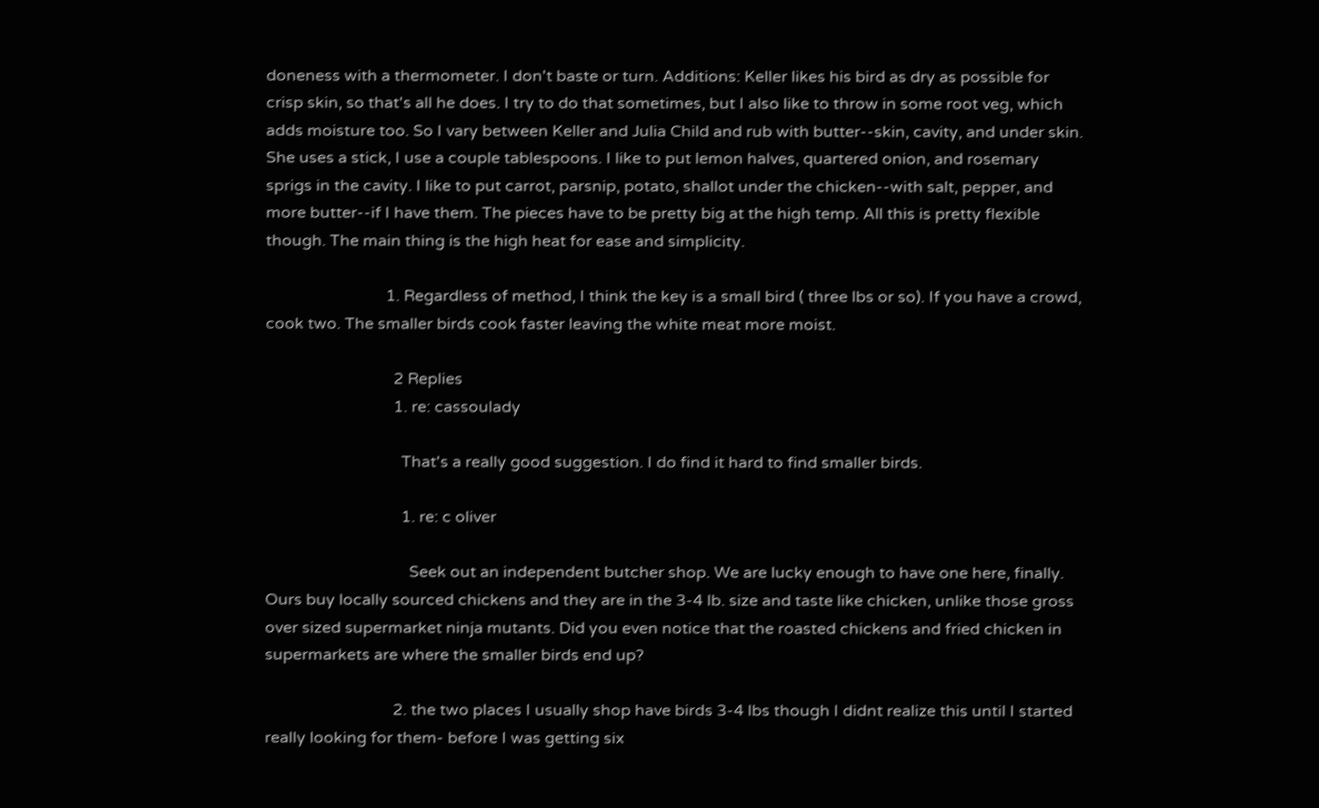doneness with a thermometer. I don't baste or turn. Additions: Keller likes his bird as dry as possible for crisp skin, so that's all he does. I try to do that sometimes, but I also like to throw in some root veg, which adds moisture too. So I vary between Keller and Julia Child and rub with butter--skin, cavity, and under skin. She uses a stick, I use a couple tablespoons. I like to put lemon halves, quartered onion, and rosemary sprigs in the cavity. I like to put carrot, parsnip, potato, shallot under the chicken--with salt, pepper, and more butter--if I have them. The pieces have to be pretty big at the high temp. All this is pretty flexible though. The main thing is the high heat for ease and simplicity.

                              1. Regardless of method, I think the key is a small bird ( three lbs or so). If you have a crowd, cook two. The smaller birds cook faster leaving the white meat more moist.

                                2 Replies
                                1. re: cassoulady

                                  That's a really good suggestion. I do find it hard to find smaller birds.

                                  1. re: c oliver

                                    Seek out an independent butcher shop. We are lucky enough to have one here, finally. Ours buy locally sourced chickens and they are in the 3-4 lb. size and taste like chicken, unlike those gross over sized supermarket ninja mutants. Did you even notice that the roasted chickens and fried chicken in supermarkets are where the smaller birds end up?

                                2. the two places I usually shop have birds 3-4 lbs though I didnt realize this until I started really looking for them- before I was getting six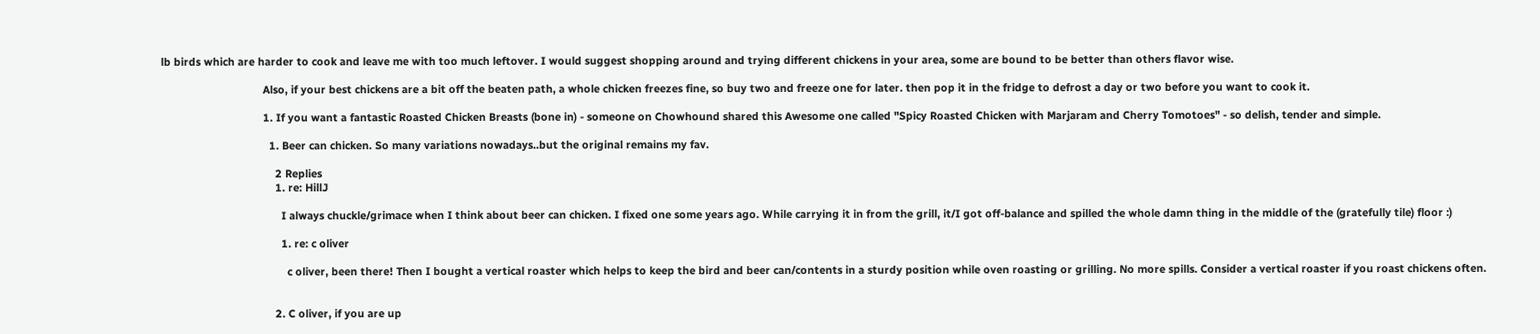lb birds which are harder to cook and leave me with too much leftover. I would suggest shopping around and trying different chickens in your area, some are bound to be better than others flavor wise.

                                  Also, if your best chickens are a bit off the beaten path, a whole chicken freezes fine, so buy two and freeze one for later. then pop it in the fridge to defrost a day or two before you want to cook it.

                                  1. If you want a fantastic Roasted Chicken Breasts (bone in) - someone on Chowhound shared this Awesome one called "Spicy Roasted Chicken with Marjaram and Cherry Tomotoes" - so delish, tender and simple.

                                    1. Beer can chicken. So many variations nowadays..but the original remains my fav.

                                      2 Replies
                                      1. re: HillJ

                                        I always chuckle/grimace when I think about beer can chicken. I fixed one some years ago. While carrying it in from the grill, it/I got off-balance and spilled the whole damn thing in the middle of the (gratefully tile) floor :)

                                        1. re: c oliver

                                          c oliver, been there! Then I bought a vertical roaster which helps to keep the bird and beer can/contents in a sturdy position while oven roasting or grilling. No more spills. Consider a vertical roaster if you roast chickens often.


                                      2. C oliver, if you are up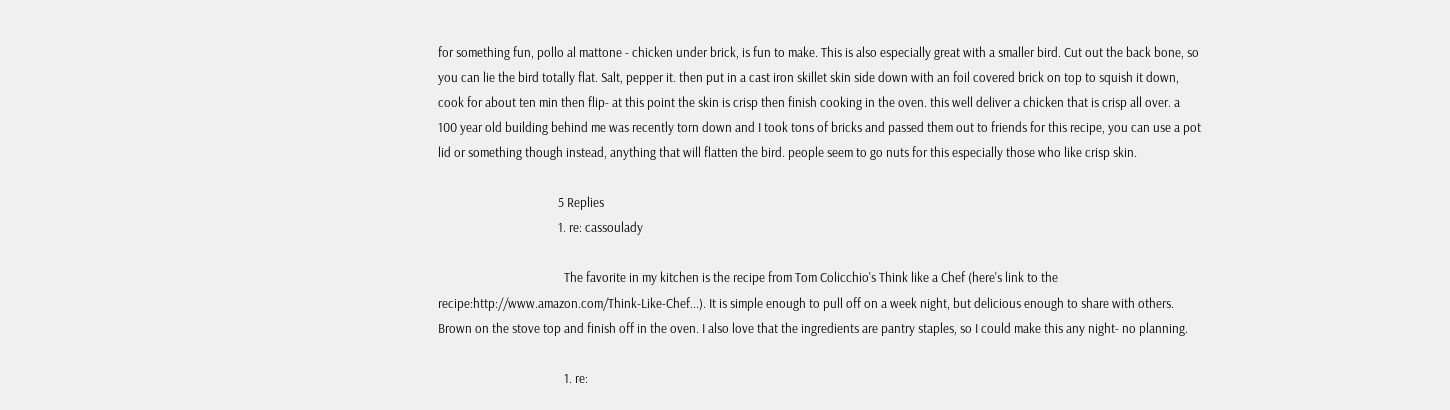for something fun, pollo al mattone - chicken under brick, is fun to make. This is also especially great with a smaller bird. Cut out the back bone, so you can lie the bird totally flat. Salt, pepper it. then put in a cast iron skillet skin side down with an foil covered brick on top to squish it down, cook for about ten min then flip- at this point the skin is crisp then finish cooking in the oven. this well deliver a chicken that is crisp all over. a 100 year old building behind me was recently torn down and I took tons of bricks and passed them out to friends for this recipe, you can use a pot lid or something though instead, anything that will flatten the bird. people seem to go nuts for this especially those who like crisp skin.

                                        5 Replies
                                        1. re: cassoulady

                                          The favorite in my kitchen is the recipe from Tom Colicchio's Think like a Chef (here's link to the recipe:http://www.amazon.com/Think-Like-Chef...). It is simple enough to pull off on a week night, but delicious enough to share with others. Brown on the stove top and finish off in the oven. I also love that the ingredients are pantry staples, so I could make this any night- no planning.

                                          1. re: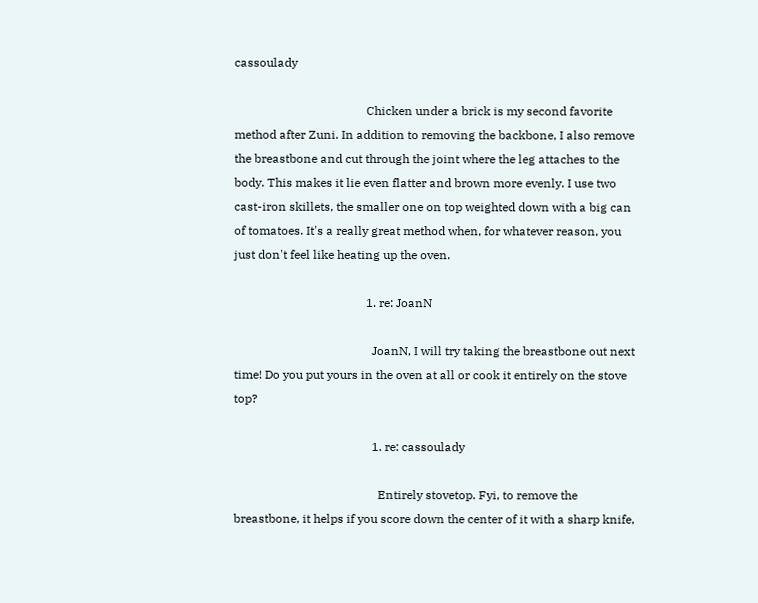cassoulady

                                            Chicken under a brick is my second favorite method after Zuni. In addition to removing the backbone, I also remove the breastbone and cut through the joint where the leg attaches to the body. This makes it lie even flatter and brown more evenly. I use two cast-iron skillets, the smaller one on top weighted down with a big can of tomatoes. It's a really great method when, for whatever reason, you just don't feel like heating up the oven.

                                            1. re: JoanN

                                              JoanN, I will try taking the breastbone out next time! Do you put yours in the oven at all or cook it entirely on the stove top?

                                              1. re: cassoulady

                                                Entirely stovetop. Fyi, to remove the breastbone, it helps if you score down the center of it with a sharp knife,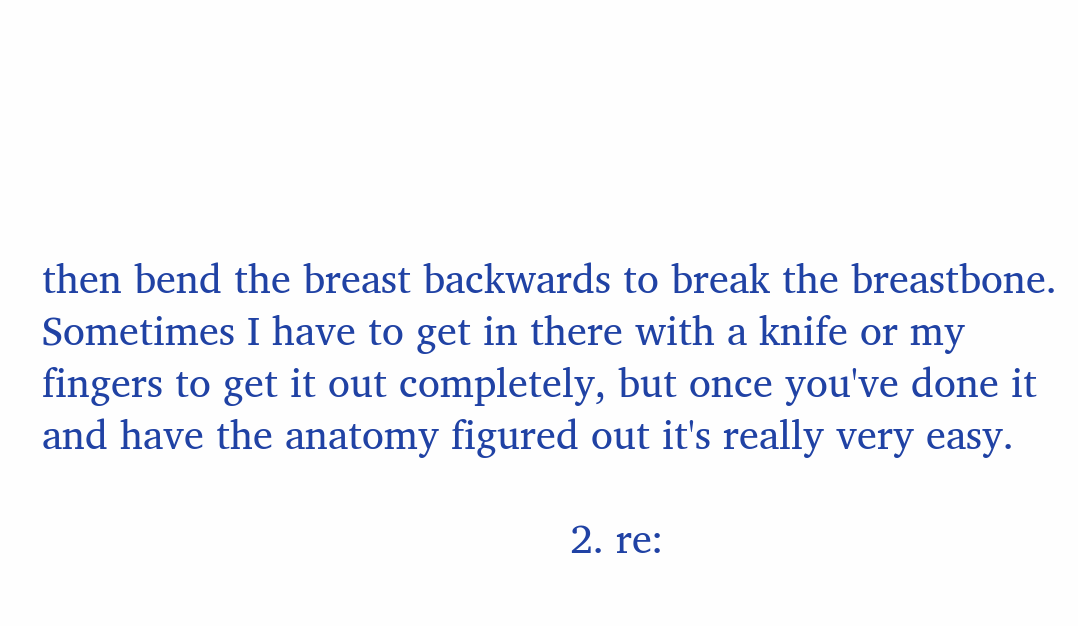then bend the breast backwards to break the breastbone. Sometimes I have to get in there with a knife or my fingers to get it out completely, but once you've done it and have the anatomy figured out it's really very easy.

                                            2. re: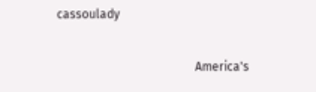cassoulady

                                              America's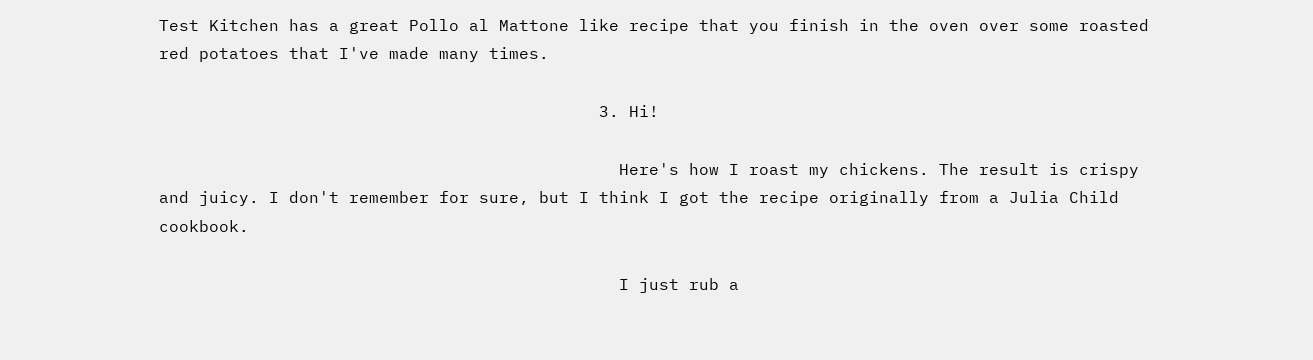Test Kitchen has a great Pollo al Mattone like recipe that you finish in the oven over some roasted red potatoes that I've made many times.

                                            3. Hi!

                                              Here's how I roast my chickens. The result is crispy and juicy. I don't remember for sure, but I think I got the recipe originally from a Julia Child cookbook.

                                              I just rub a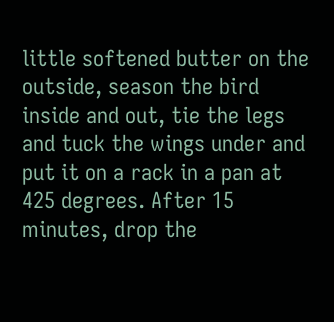little softened butter on the outside, season the bird inside and out, tie the legs and tuck the wings under and put it on a rack in a pan at 425 degrees. After 15 minutes, drop the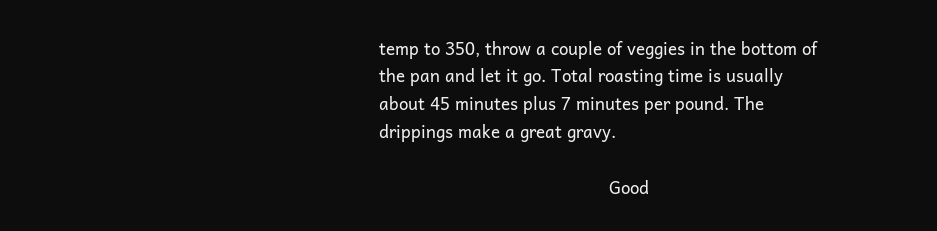temp to 350, throw a couple of veggies in the bottom of the pan and let it go. Total roasting time is usually about 45 minutes plus 7 minutes per pound. The drippings make a great gravy.

                                              Good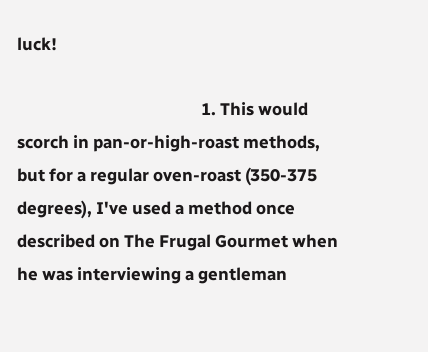luck!

                                              1. This would scorch in pan-or-high-roast methods, but for a regular oven-roast (350-375 degrees), I've used a method once described on The Frugal Gourmet when he was interviewing a gentleman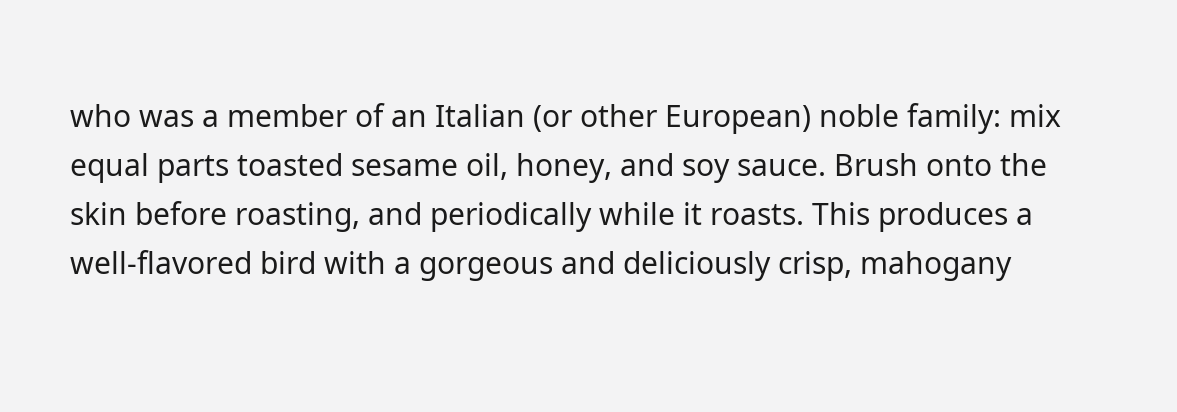who was a member of an Italian (or other European) noble family: mix equal parts toasted sesame oil, honey, and soy sauce. Brush onto the skin before roasting, and periodically while it roasts. This produces a well-flavored bird with a gorgeous and deliciously crisp, mahogany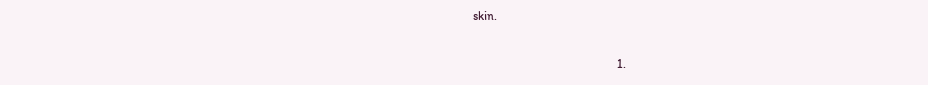skin.

                                                1.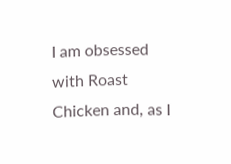I am obsessed with Roast Chicken and, as I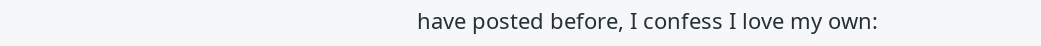have posted before, I confess I love my own: